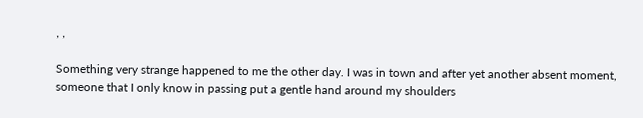, ,

Something very strange happened to me the other day. I was in town and after yet another absent moment, someone that I only know in passing put a gentle hand around my shoulders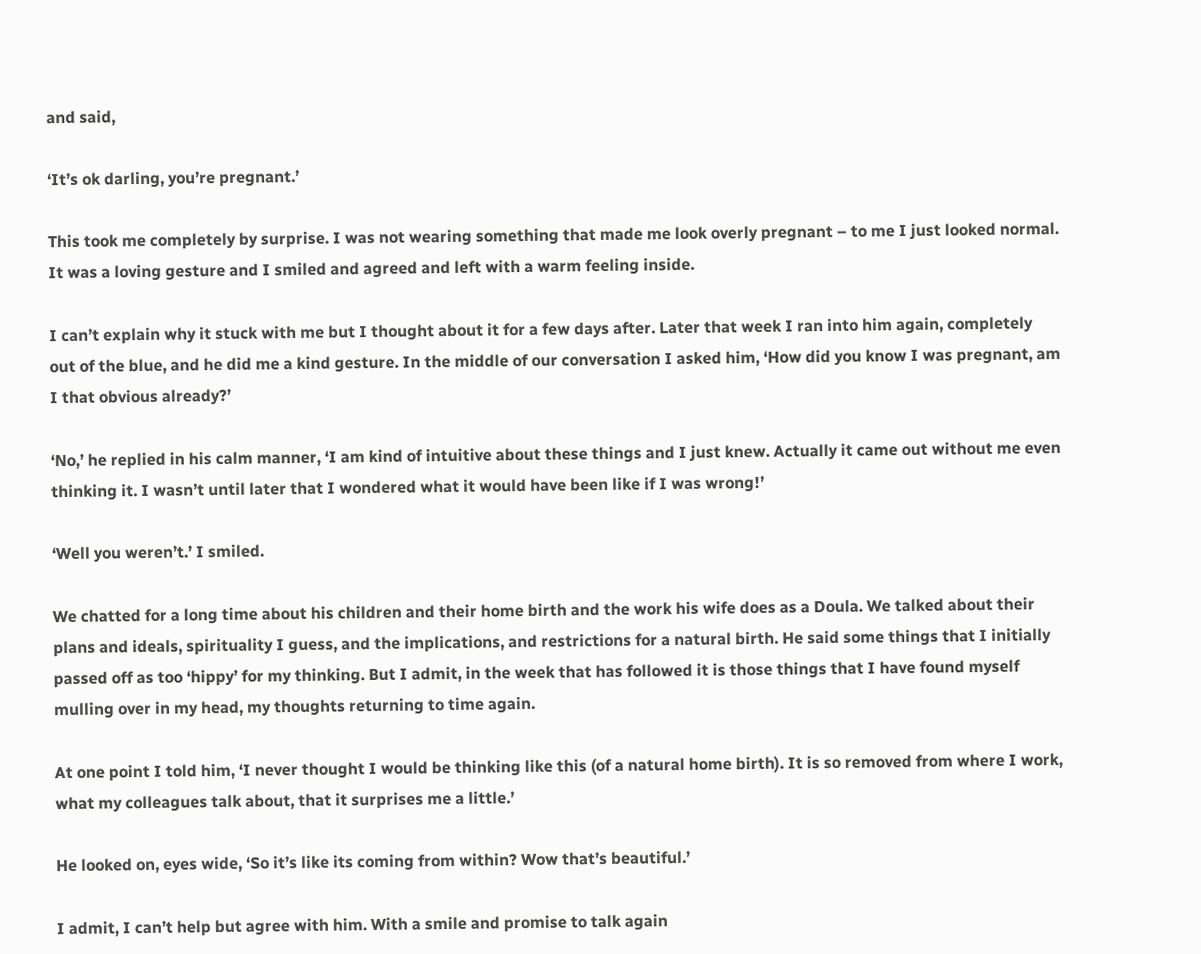and said,

‘It’s ok darling, you’re pregnant.’

This took me completely by surprise. I was not wearing something that made me look overly pregnant – to me I just looked normal. It was a loving gesture and I smiled and agreed and left with a warm feeling inside.

I can’t explain why it stuck with me but I thought about it for a few days after. Later that week I ran into him again, completely out of the blue, and he did me a kind gesture. In the middle of our conversation I asked him, ‘How did you know I was pregnant, am I that obvious already?’

‘No,’ he replied in his calm manner, ‘I am kind of intuitive about these things and I just knew. Actually it came out without me even thinking it. I wasn’t until later that I wondered what it would have been like if I was wrong!’

‘Well you weren’t.’ I smiled.

We chatted for a long time about his children and their home birth and the work his wife does as a Doula. We talked about their plans and ideals, spirituality I guess, and the implications, and restrictions for a natural birth. He said some things that I initially passed off as too ‘hippy’ for my thinking. But I admit, in the week that has followed it is those things that I have found myself mulling over in my head, my thoughts returning to time again.

At one point I told him, ‘I never thought I would be thinking like this (of a natural home birth). It is so removed from where I work, what my colleagues talk about, that it surprises me a little.’

He looked on, eyes wide, ‘So it’s like its coming from within? Wow that’s beautiful.’

I admit, I can’t help but agree with him. With a smile and promise to talk again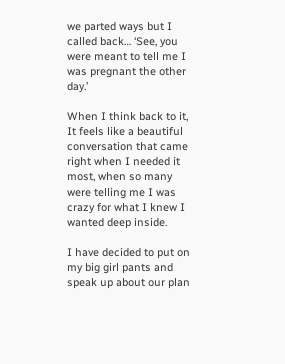we parted ways but I called back… ‘See, you were meant to tell me I was pregnant the other day.’

When I think back to it, It feels like a beautiful conversation that came right when I needed it most, when so many were telling me I was crazy for what I knew I wanted deep inside.

I have decided to put on my big girl pants and speak up about our plan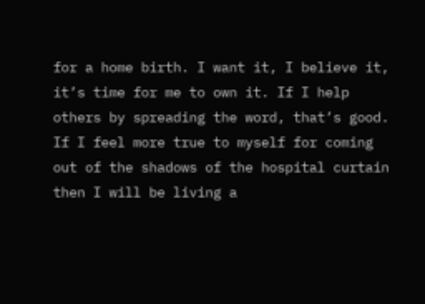for a home birth. I want it, I believe it, it’s time for me to own it. If I help others by spreading the word, that’s good. If I feel more true to myself for coming out of the shadows of the hospital curtain then I will be living a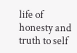life of honesty and truth to self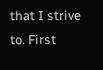that I strive to. First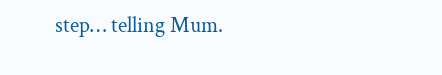step… telling Mum.